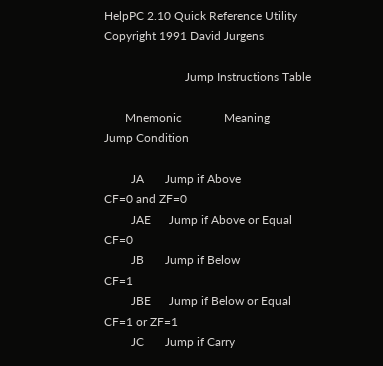HelpPC 2.10 Quick Reference Utility Copyright 1991 David Jurgens

                           Jump Instructions Table

       Mnemonic              Meaning                    Jump Condition

         JA       Jump if Above                         CF=0 and ZF=0
         JAE      Jump if Above or Equal                CF=0
         JB       Jump if Below                         CF=1
         JBE      Jump if Below or Equal                CF=1 or ZF=1
         JC       Jump if Carry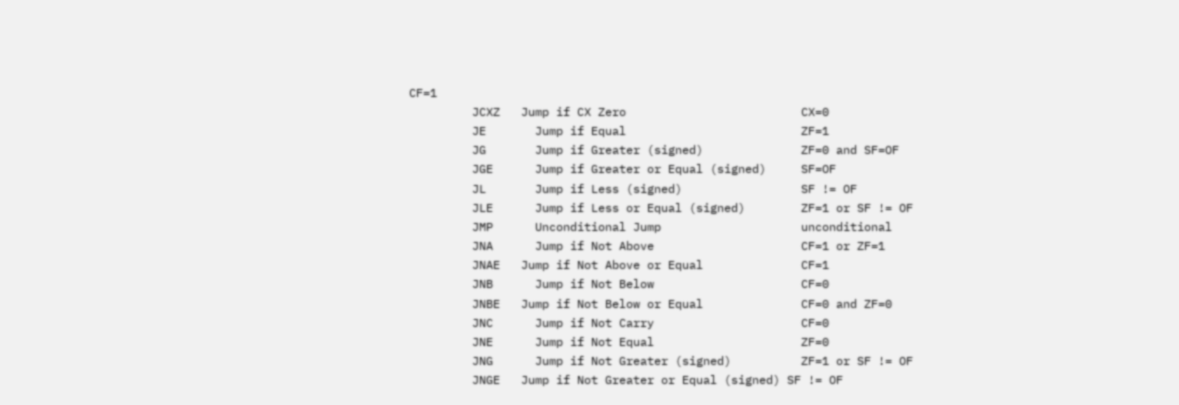CF=1
         JCXZ   Jump if CX Zero                         CX=0
         JE       Jump if Equal                         ZF=1
         JG       Jump if Greater (signed)              ZF=0 and SF=OF
         JGE      Jump if Greater or Equal (signed)     SF=OF
         JL       Jump if Less (signed)                 SF != OF
         JLE      Jump if Less or Equal (signed)        ZF=1 or SF != OF
         JMP      Unconditional Jump                    unconditional
         JNA      Jump if Not Above                     CF=1 or ZF=1
         JNAE   Jump if Not Above or Equal              CF=1
         JNB      Jump if Not Below                     CF=0
         JNBE   Jump if Not Below or Equal              CF=0 and ZF=0
         JNC      Jump if Not Carry                     CF=0
         JNE      Jump if Not Equal                     ZF=0
         JNG      Jump if Not Greater (signed)          ZF=1 or SF != OF
         JNGE   Jump if Not Greater or Equal (signed) SF != OF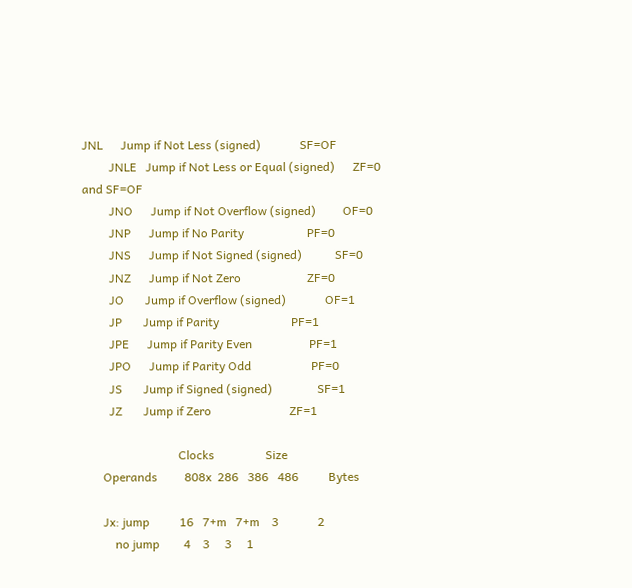JNL      Jump if Not Less (signed)             SF=OF
         JNLE   Jump if Not Less or Equal (signed)      ZF=0 and SF=OF
         JNO      Jump if Not Overflow (signed)         OF=0
         JNP      Jump if No Parity                     PF=0
         JNS      Jump if Not Signed (signed)           SF=0
         JNZ      Jump if Not Zero                      ZF=0
         JO       Jump if Overflow (signed)             OF=1
         JP       Jump if Parity                        PF=1
         JPE      Jump if Parity Even                   PF=1
         JPO      Jump if Parity Odd                    PF=0
         JS       Jump if Signed (signed)               SF=1
         JZ       Jump if Zero                          ZF=1

                                Clocks                 Size
       Operands         808x  286   386   486          Bytes

       Jx: jump          16   7+m   7+m    3             2
           no jump        4    3     3     1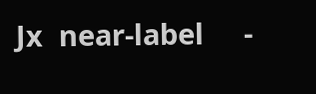Jx  near-label     -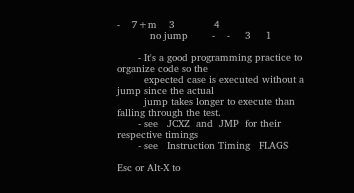-    7+m    3             4
           no jump        -    -     3     1

       - It's a good programming practice to organize code so the
         expected case is executed without a jump since the actual
         jump takes longer to execute than falling through the test.
       - see   JCXZ  and  JMP  for their respective timings
       - see   Instruction Timing   FLAGS

Esc or Alt-X to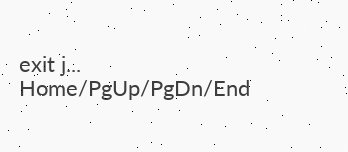exit j... Home/PgUp/PgDn/End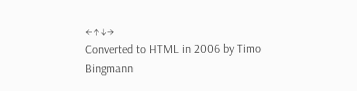←↑↓→
Converted to HTML in 2006 by Timo Bingmann